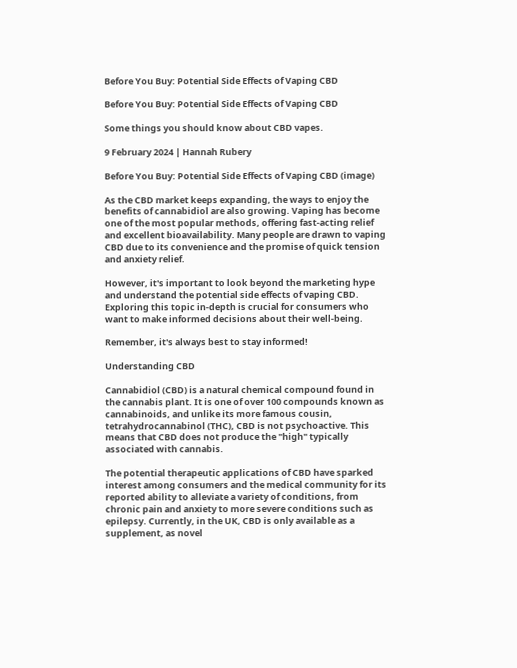Before You Buy: Potential Side Effects of Vaping CBD

Before You Buy: Potential Side Effects of Vaping CBD

Some things you should know about CBD vapes.

9 February 2024 | Hannah Rubery

Before You Buy: Potential Side Effects of Vaping CBD (image)

As the CBD market keeps expanding, the ways to enjoy the benefits of cannabidiol are also growing. Vaping has become one of the most popular methods, offering fast-acting relief and excellent bioavailability. Many people are drawn to vaping CBD due to its convenience and the promise of quick tension and anxiety relief.

However, it's important to look beyond the marketing hype and understand the potential side effects of vaping CBD. Exploring this topic in-depth is crucial for consumers who want to make informed decisions about their well-being.

Remember, it's always best to stay informed!

Understanding CBD

Cannabidiol (CBD) is a natural chemical compound found in the cannabis plant. It is one of over 100 compounds known as cannabinoids, and unlike its more famous cousin, tetrahydrocannabinol (THC), CBD is not psychoactive. This means that CBD does not produce the "high" typically associated with cannabis.

The potential therapeutic applications of CBD have sparked interest among consumers and the medical community for its reported ability to alleviate a variety of conditions, from chronic pain and anxiety to more severe conditions such as epilepsy. Currently, in the UK, CBD is only available as a supplement, as novel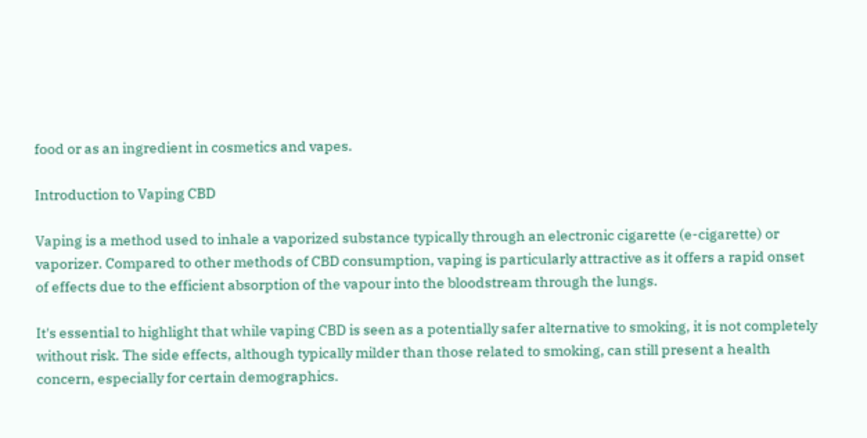food or as an ingredient in cosmetics and vapes.

Introduction to Vaping CBD

Vaping is a method used to inhale a vaporized substance typically through an electronic cigarette (e-cigarette) or vaporizer. Compared to other methods of CBD consumption, vaping is particularly attractive as it offers a rapid onset of effects due to the efficient absorption of the vapour into the bloodstream through the lungs.

It's essential to highlight that while vaping CBD is seen as a potentially safer alternative to smoking, it is not completely without risk. The side effects, although typically milder than those related to smoking, can still present a health concern, especially for certain demographics.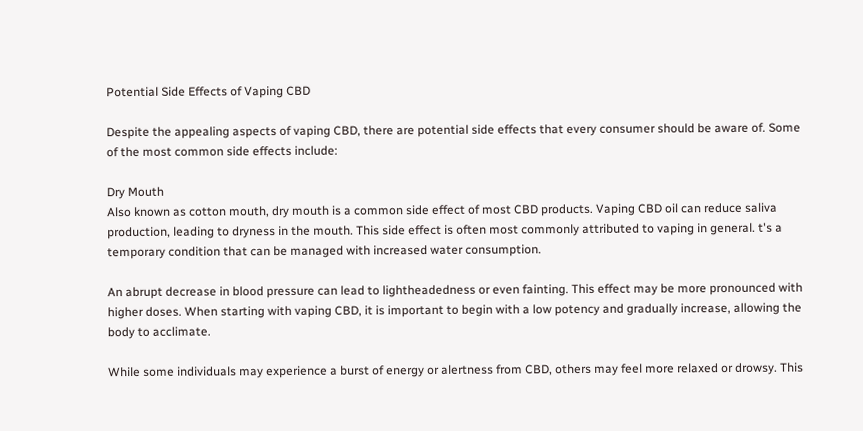Potential Side Effects of Vaping CBD

Despite the appealing aspects of vaping CBD, there are potential side effects that every consumer should be aware of. Some of the most common side effects include:

Dry Mouth
Also known as cotton mouth, dry mouth is a common side effect of most CBD products. Vaping CBD oil can reduce saliva production, leading to dryness in the mouth. This side effect is often most commonly attributed to vaping in general. t's a temporary condition that can be managed with increased water consumption.

An abrupt decrease in blood pressure can lead to lightheadedness or even fainting. This effect may be more pronounced with higher doses. When starting with vaping CBD, it is important to begin with a low potency and gradually increase, allowing the body to acclimate.

While some individuals may experience a burst of energy or alertness from CBD, others may feel more relaxed or drowsy. This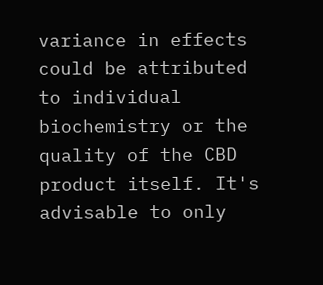variance in effects could be attributed to individual biochemistry or the quality of the CBD product itself. It's advisable to only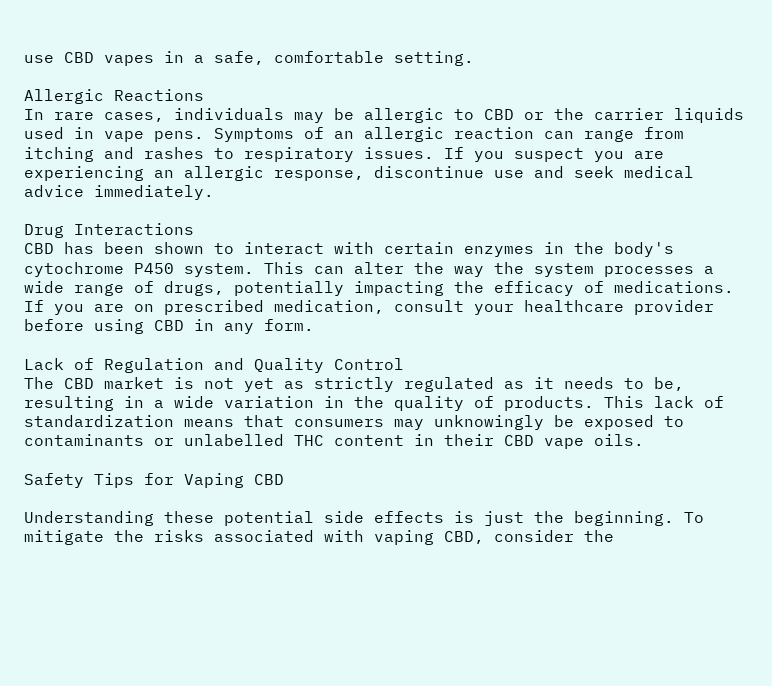use CBD vapes in a safe, comfortable setting.

Allergic Reactions
In rare cases, individuals may be allergic to CBD or the carrier liquids used in vape pens. Symptoms of an allergic reaction can range from itching and rashes to respiratory issues. If you suspect you are experiencing an allergic response, discontinue use and seek medical advice immediately.

Drug Interactions
CBD has been shown to interact with certain enzymes in the body's cytochrome P450 system. This can alter the way the system processes a wide range of drugs, potentially impacting the efficacy of medications. If you are on prescribed medication, consult your healthcare provider before using CBD in any form.

Lack of Regulation and Quality Control
The CBD market is not yet as strictly regulated as it needs to be, resulting in a wide variation in the quality of products. This lack of standardization means that consumers may unknowingly be exposed to contaminants or unlabelled THC content in their CBD vape oils.

Safety Tips for Vaping CBD

Understanding these potential side effects is just the beginning. To mitigate the risks associated with vaping CBD, consider the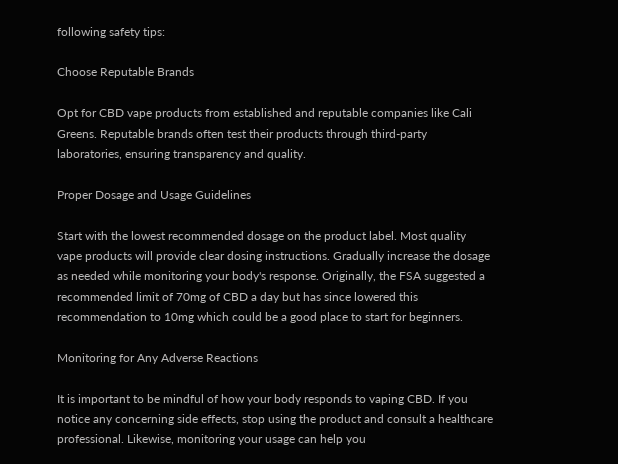following safety tips:

Choose Reputable Brands

Opt for CBD vape products from established and reputable companies like Cali Greens. Reputable brands often test their products through third-party laboratories, ensuring transparency and quality.

Proper Dosage and Usage Guidelines

Start with the lowest recommended dosage on the product label. Most quality vape products will provide clear dosing instructions. Gradually increase the dosage as needed while monitoring your body's response. Originally, the FSA suggested a recommended limit of 70mg of CBD a day but has since lowered this recommendation to 10mg which could be a good place to start for beginners.

Monitoring for Any Adverse Reactions

It is important to be mindful of how your body responds to vaping CBD. If you notice any concerning side effects, stop using the product and consult a healthcare professional. Likewise, monitoring your usage can help you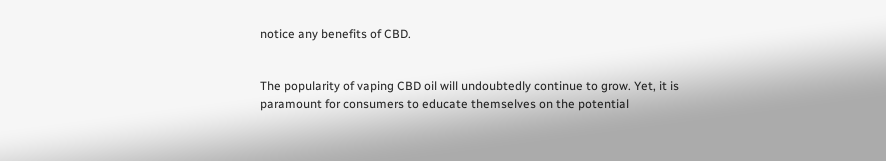notice any benefits of CBD.


The popularity of vaping CBD oil will undoubtedly continue to grow. Yet, it is paramount for consumers to educate themselves on the potential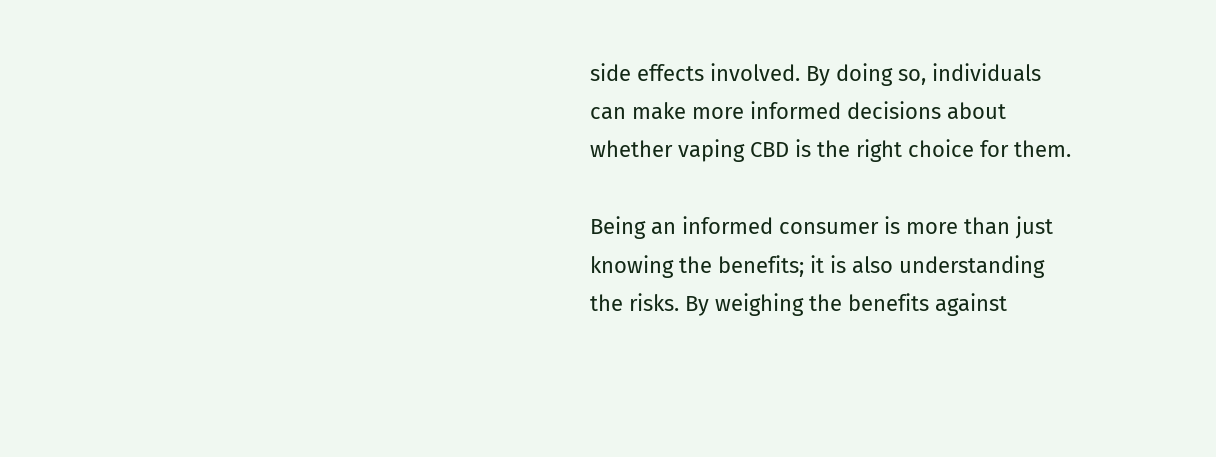side effects involved. By doing so, individuals can make more informed decisions about whether vaping CBD is the right choice for them.

Being an informed consumer is more than just knowing the benefits; it is also understanding the risks. By weighing the benefits against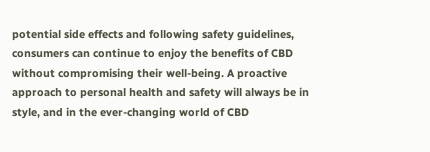potential side effects and following safety guidelines, consumers can continue to enjoy the benefits of CBD without compromising their well-being. A proactive approach to personal health and safety will always be in style, and in the ever-changing world of CBD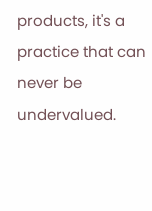products, it's a practice that can never be undervalued.